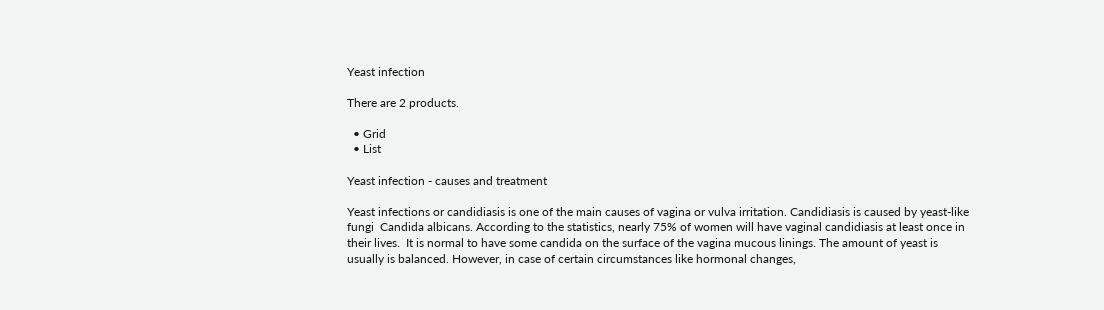Yeast infection

There are 2 products.

  • Grid
  • List

Yeast infection - causes and treatment

Yeast infections or candidiasis is one of the main causes of vagina or vulva irritation. Candidiasis is caused by yeast-like fungi  Candida albicans. According to the statistics, nearly 75% of women will have vaginal candidiasis at least once in their lives.  It is normal to have some candida on the surface of the vagina mucous linings. The amount of yeast is usually is balanced. However, in case of certain circumstances like hormonal changes,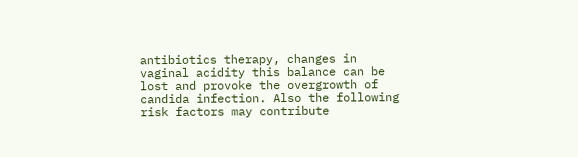antibiotics therapy, changes in vaginal acidity this balance can be lost and provoke the overgrowth of candida infection. Also the following risk factors may contribute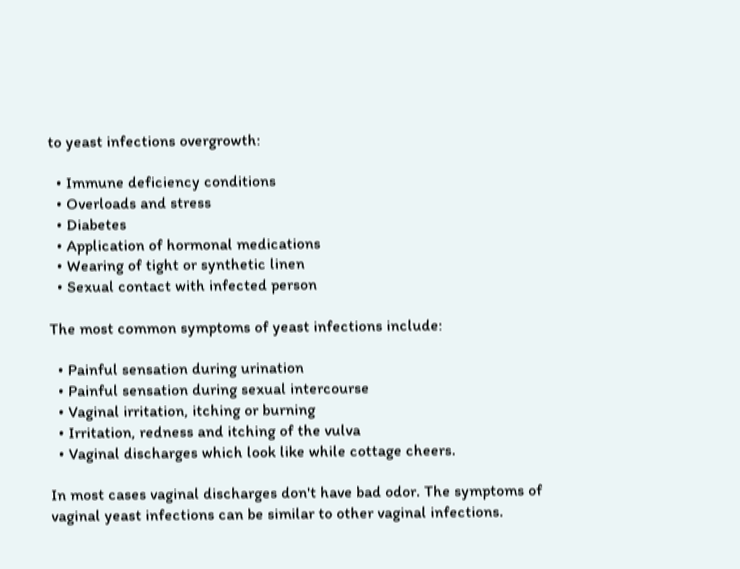to yeast infections overgrowth:

  • Immune deficiency conditions
  • Overloads and stress
  • Diabetes
  • Application of hormonal medications
  • Wearing of tight or synthetic linen
  • Sexual contact with infected person

The most common symptoms of yeast infections include:

  • Painful sensation during urination
  • Painful sensation during sexual intercourse
  • Vaginal irritation, itching or burning
  • Irritation, redness and itching of the vulva
  • Vaginal discharges which look like while cottage cheers.

In most cases vaginal discharges don't have bad odor. The symptoms of vaginal yeast infections can be similar to other vaginal infections.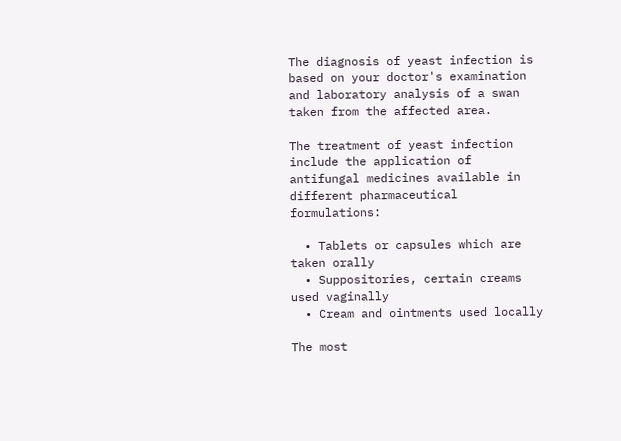The diagnosis of yeast infection is based on your doctor's examination and laboratory analysis of a swan taken from the affected area.

The treatment of yeast infection include the application of antifungal medicines available in different pharmaceutical formulations:

  • Tablets or capsules which are taken orally
  • Suppositories, certain creams used vaginally
  • Cream and ointments used locally

The most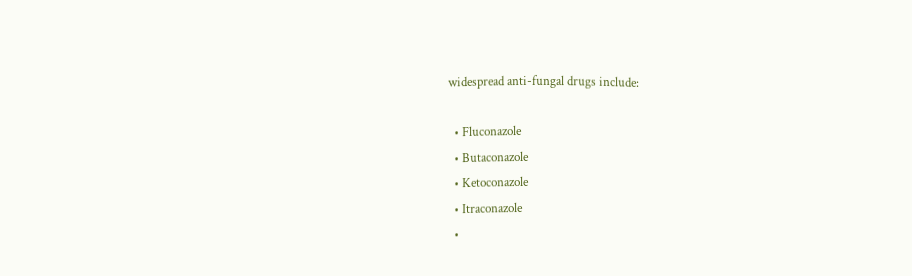widespread anti-fungal drugs include:

  • Fluconazole
  • Butaconazole
  • Ketoconazole
  • Itraconazole
  •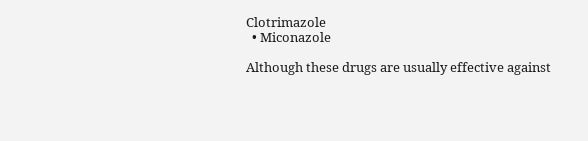Clotrimazole
  • Miconazole

Although these drugs are usually effective against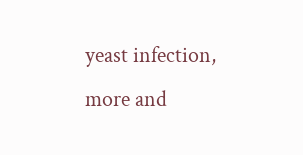yeast infection, more and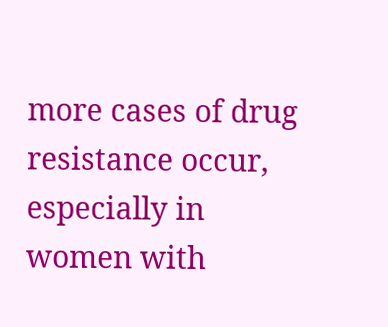more cases of drug resistance occur, especially in women with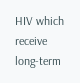HIV which receive long-term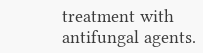treatment with antifungal agents.